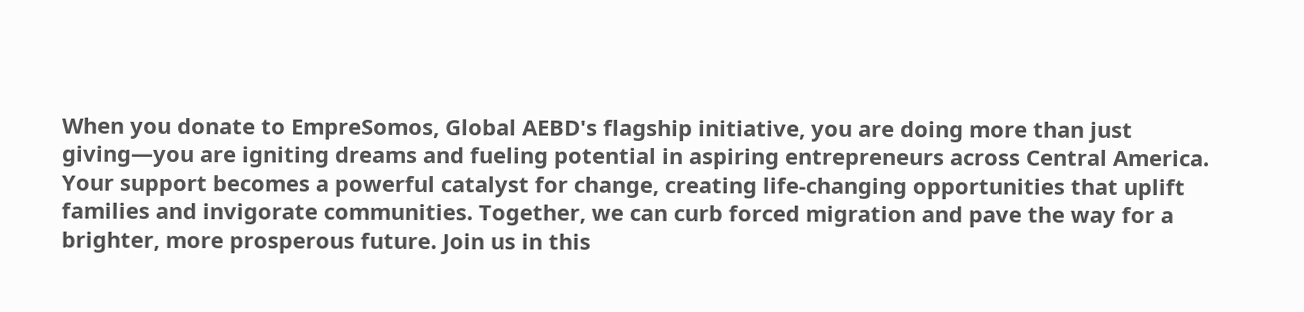When you donate to EmpreSomos, Global AEBD's flagship initiative, you are doing more than just giving—you are igniting dreams and fueling potential in aspiring entrepreneurs across Central America. Your support becomes a powerful catalyst for change, creating life-changing opportunities that uplift families and invigorate communities. Together, we can curb forced migration and pave the way for a brighter, more prosperous future. Join us in this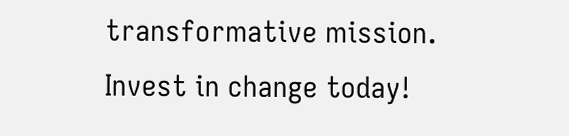transformative mission. Invest in change today!